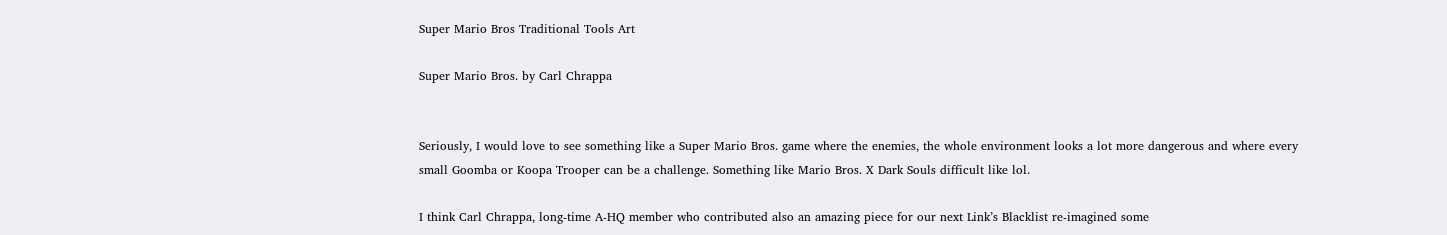Super Mario Bros Traditional Tools Art

Super Mario Bros. by Carl Chrappa


Seriously, I would love to see something like a Super Mario Bros. game where the enemies, the whole environment looks a lot more dangerous and where every small Goomba or Koopa Trooper can be a challenge. Something like Mario Bros. X Dark Souls difficult like lol.

I think Carl Chrappa, long-time A-HQ member who contributed also an amazing piece for our next Link’s Blacklist re-imagined some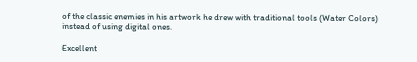of the classic enemies in his artwork he drew with traditional tools (Water Colors) instead of using digital ones.

Excellent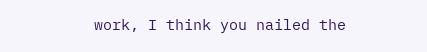work, I think you nailed the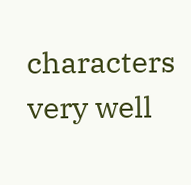characters very well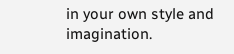in your own style and imagination.